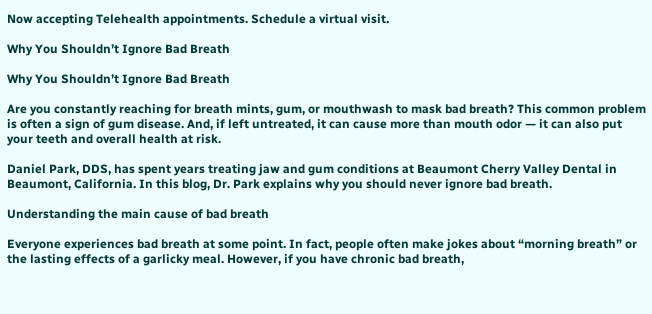Now accepting Telehealth appointments. Schedule a virtual visit.

Why You Shouldn’t Ignore Bad Breath

Why You Shouldn’t Ignore Bad Breath

Are you constantly reaching for breath mints, gum, or mouthwash to mask bad breath? This common problem is often a sign of gum disease. And, if left untreated, it can cause more than mouth odor — it can also put your teeth and overall health at risk.

Daniel Park, DDS, has spent years treating jaw and gum conditions at Beaumont Cherry Valley Dental in Beaumont, California. In this blog, Dr. Park explains why you should never ignore bad breath.

Understanding the main cause of bad breath

Everyone experiences bad breath at some point. In fact, people often make jokes about “morning breath” or the lasting effects of a garlicky meal. However, if you have chronic bad breath,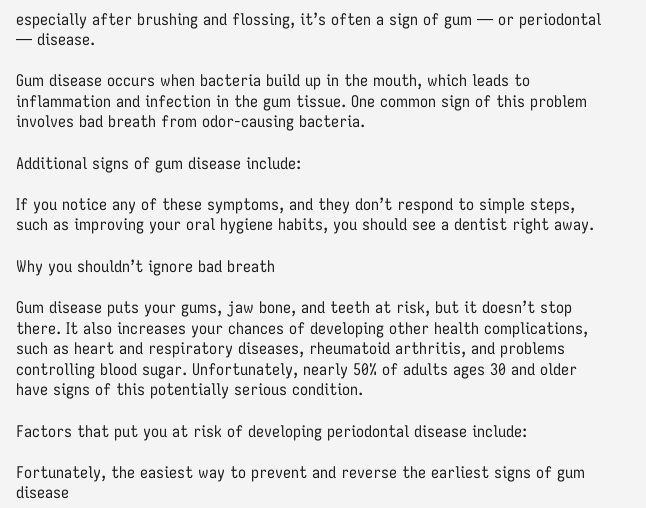especially after brushing and flossing, it’s often a sign of gum — or periodontal — disease.

Gum disease occurs when bacteria build up in the mouth, which leads to inflammation and infection in the gum tissue. One common sign of this problem involves bad breath from odor-causing bacteria.

Additional signs of gum disease include:

If you notice any of these symptoms, and they don’t respond to simple steps, such as improving your oral hygiene habits, you should see a dentist right away.

Why you shouldn’t ignore bad breath

Gum disease puts your gums, jaw bone, and teeth at risk, but it doesn’t stop there. It also increases your chances of developing other health complications, such as heart and respiratory diseases, rheumatoid arthritis, and problems controlling blood sugar. Unfortunately, nearly 50% of adults ages 30 and older have signs of this potentially serious condition.

Factors that put you at risk of developing periodontal disease include:

Fortunately, the easiest way to prevent and reverse the earliest signs of gum disease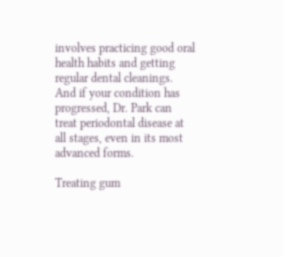involves practicing good oral health habits and getting regular dental cleanings. And if your condition has progressed, Dr. Park can treat periodontal disease at all stages, even in its most advanced forms.

Treating gum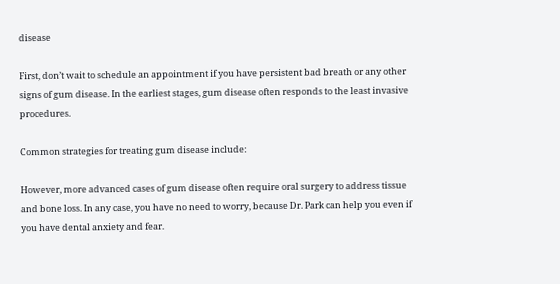disease

First, don’t wait to schedule an appointment if you have persistent bad breath or any other signs of gum disease. In the earliest stages, gum disease often responds to the least invasive procedures.

Common strategies for treating gum disease include:

However, more advanced cases of gum disease often require oral surgery to address tissue and bone loss. In any case, you have no need to worry, because Dr. Park can help you even if you have dental anxiety and fear.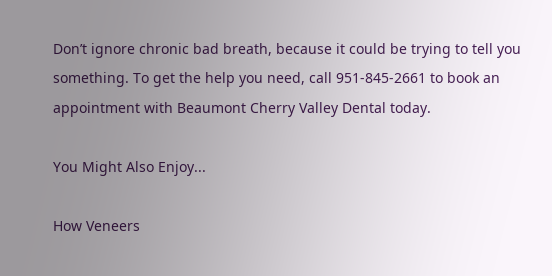Don’t ignore chronic bad breath, because it could be trying to tell you something. To get the help you need, call 951-845-2661 to book an appointment with Beaumont Cherry Valley Dental today.

You Might Also Enjoy...

How Veneers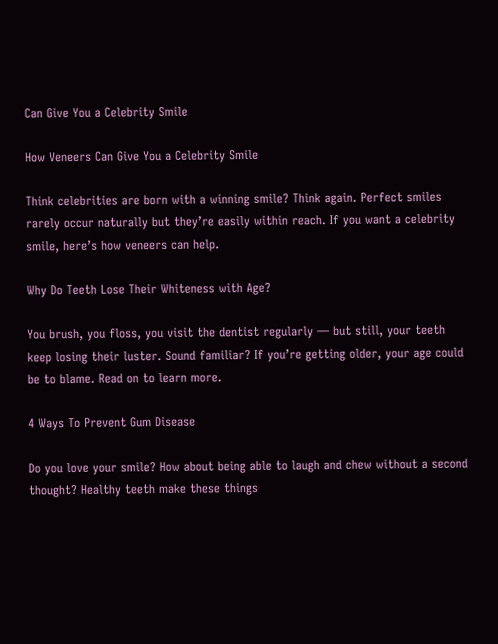Can Give You a Celebrity Smile

How Veneers Can Give You a Celebrity Smile

Think celebrities are born with a winning smile? Think again. Perfect smiles rarely occur naturally but they’re easily within reach. If you want a celebrity smile, here’s how veneers can help.

Why Do Teeth Lose Their Whiteness with Age?

You brush, you floss, you visit the dentist regularly — but still, your teeth keep losing their luster. Sound familiar? If you’re getting older, your age could be to blame. Read on to learn more.

4 Ways To Prevent Gum Disease

Do you love your smile? How about being able to laugh and chew without a second thought? Healthy teeth make these things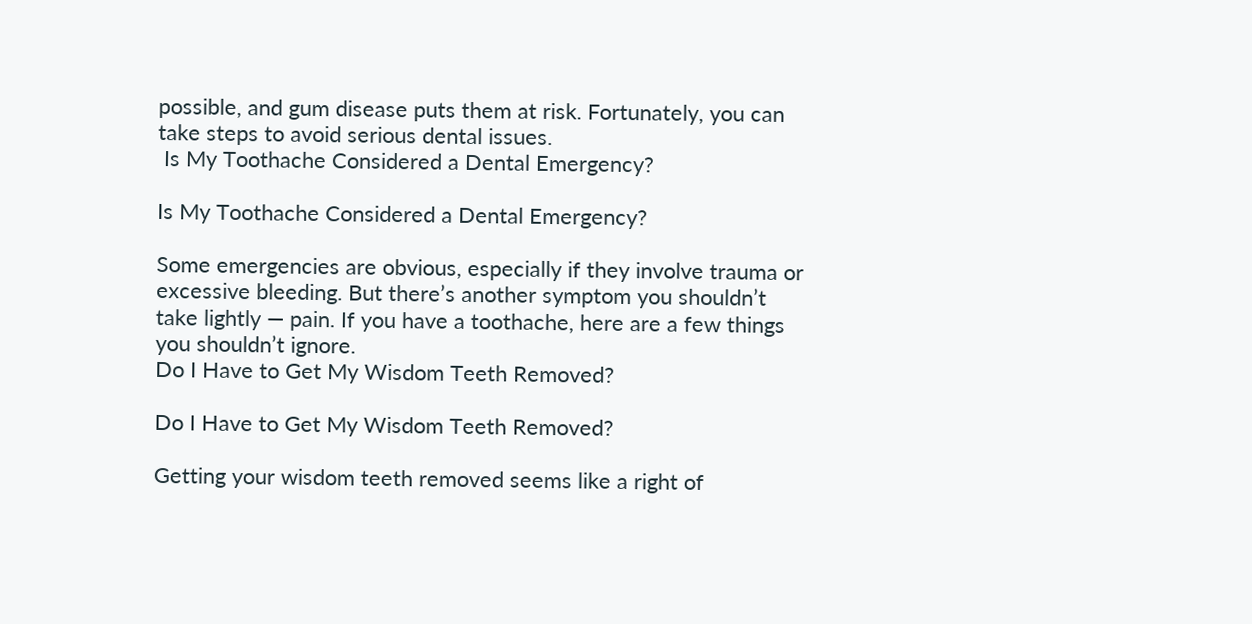possible, and gum disease puts them at risk. Fortunately, you can take steps to avoid serious dental issues.
 Is My Toothache Considered a Dental Emergency?

Is My Toothache Considered a Dental Emergency?

Some emergencies are obvious, especially if they involve trauma or excessive bleeding. But there’s another symptom you shouldn’t take lightly — pain. If you have a toothache, here are a few things you shouldn’t ignore.
Do I Have to Get My Wisdom Teeth Removed?

Do I Have to Get My Wisdom Teeth Removed?

Getting your wisdom teeth removed seems like a right of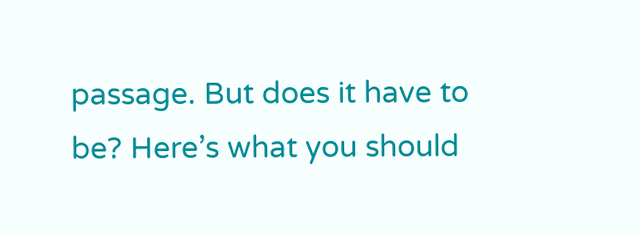passage. But does it have to be? Here’s what you should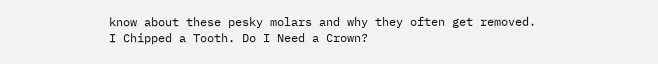know about these pesky molars and why they often get removed.
I Chipped a Tooth. Do I Need a Crown?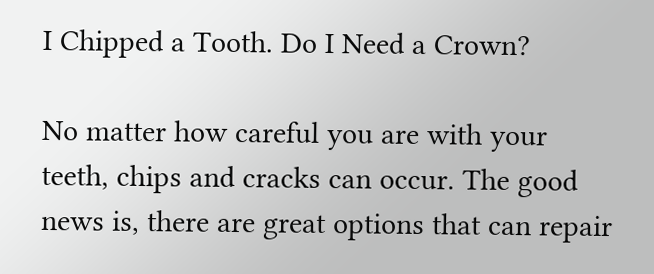I Chipped a Tooth. Do I Need a Crown?

No matter how careful you are with your teeth, chips and cracks can occur. The good news is, there are great options that can repair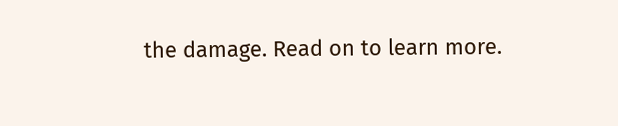the damage. Read on to learn more.